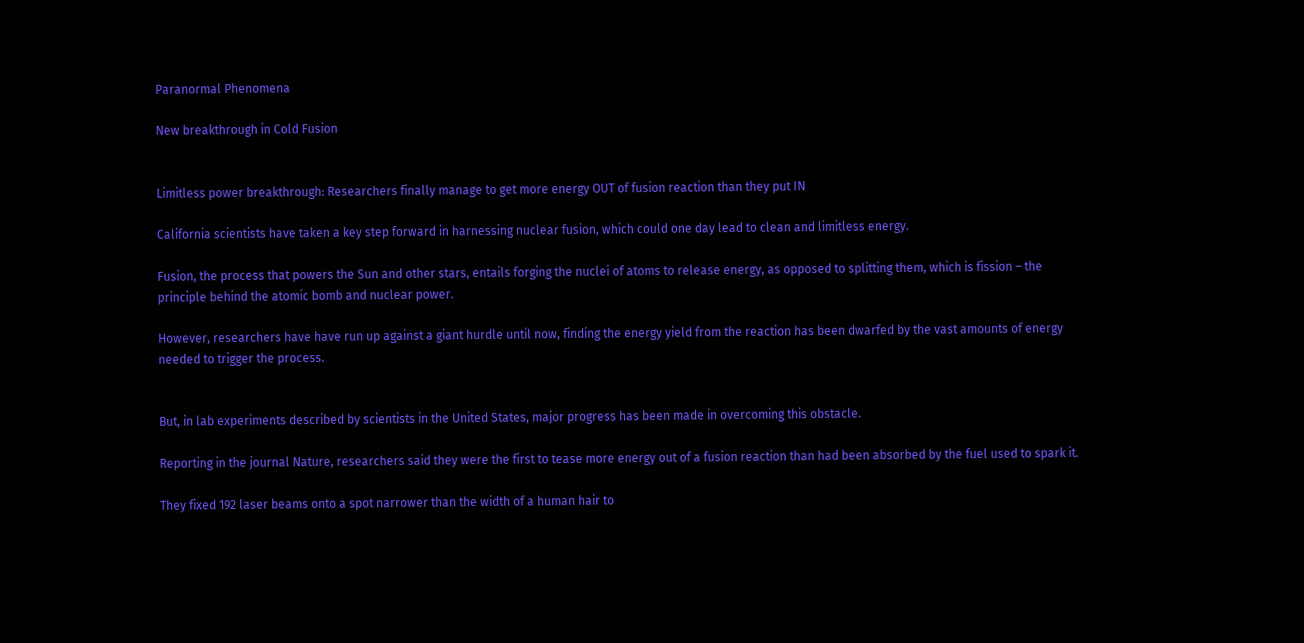Paranormal Phenomena

New breakthrough in Cold Fusion


Limitless power breakthrough: Researchers finally manage to get more energy OUT of fusion reaction than they put IN

California scientists have taken a key step forward in harnessing nuclear fusion, which could one day lead to clean and limitless energy.

Fusion, the process that powers the Sun and other stars, entails forging the nuclei of atoms to release energy, as opposed to splitting them, which is fission – the principle behind the atomic bomb and nuclear power.

However, researchers have have run up against a giant hurdle until now, finding the energy yield from the reaction has been dwarfed by the vast amounts of energy needed to trigger the process.


But, in lab experiments described by scientists in the United States, major progress has been made in overcoming this obstacle.

Reporting in the journal Nature, researchers said they were the first to tease more energy out of a fusion reaction than had been absorbed by the fuel used to spark it.

They fixed 192 laser beams onto a spot narrower than the width of a human hair to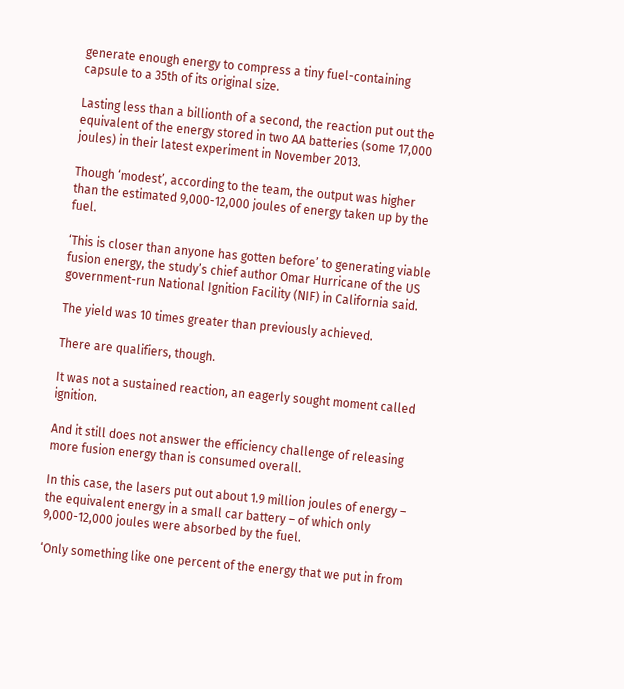generate enough energy to compress a tiny fuel-containing capsule to a 35th of its original size.

Lasting less than a billionth of a second, the reaction put out the equivalent of the energy stored in two AA batteries (some 17,000 joules) in their latest experiment in November 2013.

Though ‘modest’, according to the team, the output was higher than the estimated 9,000-12,000 joules of energy taken up by the fuel.

‘This is closer than anyone has gotten before’ to generating viable fusion energy, the study’s chief author Omar Hurricane of the US government-run National Ignition Facility (NIF) in California said.

The yield was 10 times greater than previously achieved.

There are qualifiers, though.

It was not a sustained reaction, an eagerly sought moment called ignition.

And it still does not answer the efficiency challenge of releasing more fusion energy than is consumed overall.

In this case, the lasers put out about 1.9 million joules of energy – the equivalent energy in a small car battery – of which only 9,000-12,000 joules were absorbed by the fuel.

‘Only something like one percent of the energy that we put in from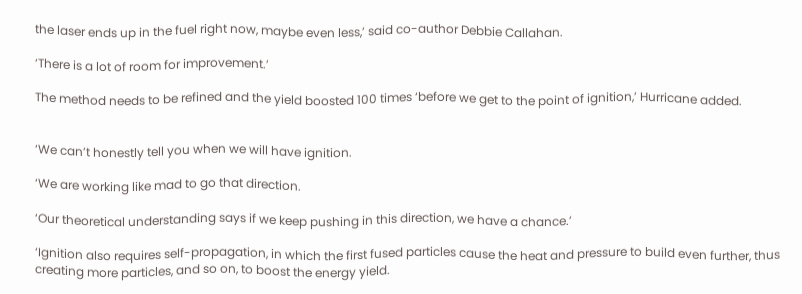the laser ends up in the fuel right now, maybe even less,’ said co-author Debbie Callahan.

‘There is a lot of room for improvement.’

The method needs to be refined and the yield boosted 100 times ‘before we get to the point of ignition,’ Hurricane added.


‘We can’t honestly tell you when we will have ignition.

‘We are working like mad to go that direction.

‘Our theoretical understanding says if we keep pushing in this direction, we have a chance.’

‘Ignition also requires self-propagation, in which the first fused particles cause the heat and pressure to build even further, thus creating more particles, and so on, to boost the energy yield.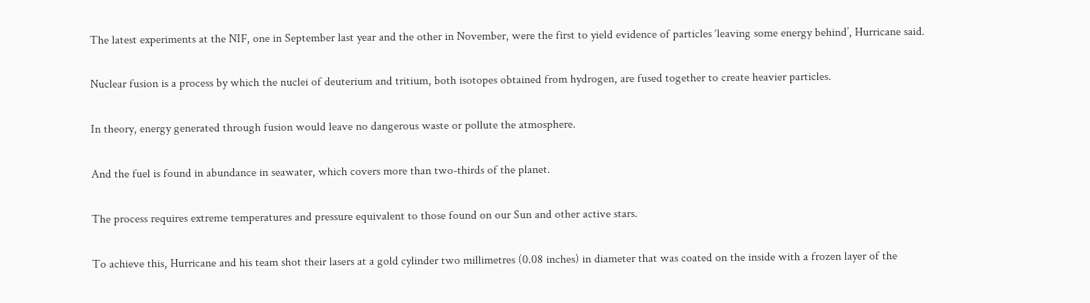The latest experiments at the NIF, one in September last year and the other in November, were the first to yield evidence of particles ‘leaving some energy behind’, Hurricane said.

Nuclear fusion is a process by which the nuclei of deuterium and tritium, both isotopes obtained from hydrogen, are fused together to create heavier particles.

In theory, energy generated through fusion would leave no dangerous waste or pollute the atmosphere.

And the fuel is found in abundance in seawater, which covers more than two-thirds of the planet.

The process requires extreme temperatures and pressure equivalent to those found on our Sun and other active stars.

To achieve this, Hurricane and his team shot their lasers at a gold cylinder two millimetres (0.08 inches) in diameter that was coated on the inside with a frozen layer of the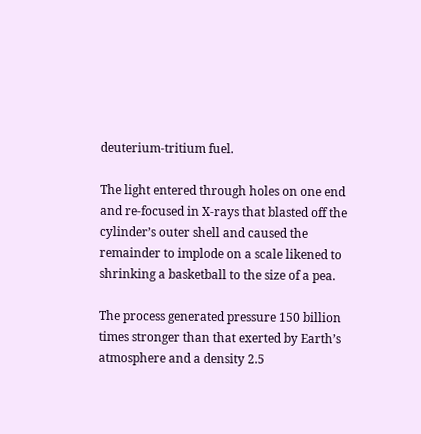deuterium-tritium fuel.

The light entered through holes on one end and re-focused in X-rays that blasted off the cylinder’s outer shell and caused the remainder to implode on a scale likened to shrinking a basketball to the size of a pea.

The process generated pressure 150 billion times stronger than that exerted by Earth’s atmosphere and a density 2.5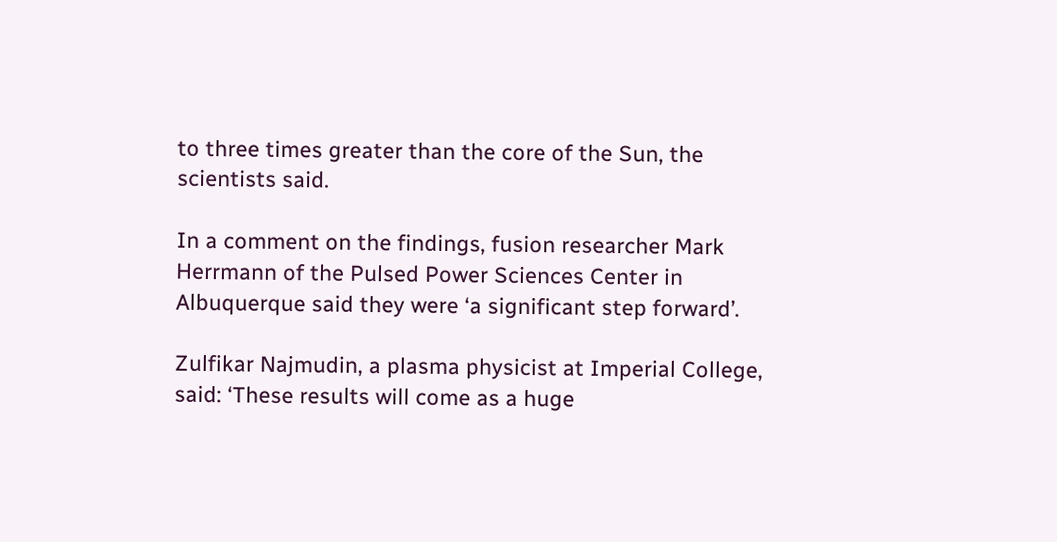to three times greater than the core of the Sun, the scientists said.

In a comment on the findings, fusion researcher Mark Herrmann of the Pulsed Power Sciences Center in Albuquerque said they were ‘a significant step forward’.

Zulfikar Najmudin, a plasma physicist at Imperial College, said: ‘These results will come as a huge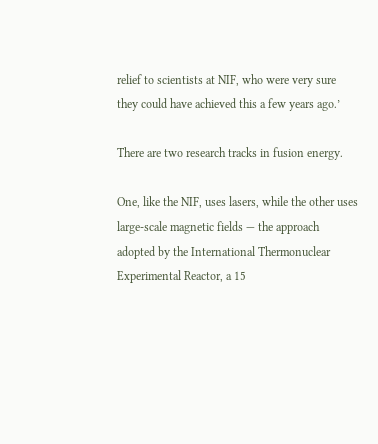relief to scientists at NIF, who were very sure they could have achieved this a few years ago.’

There are two research tracks in fusion energy.

One, like the NIF, uses lasers, while the other uses large-scale magnetic fields — the approach adopted by the International Thermonuclear Experimental Reactor, a 15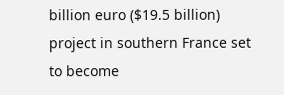billion euro ($19.5 billion) project in southern France set to become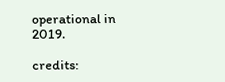operational in 2019.

credits: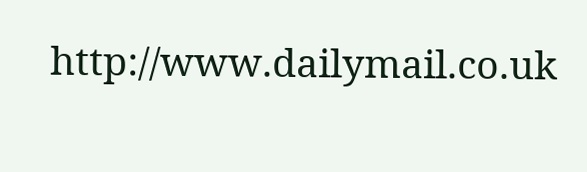http://www.dailymail.co.uk